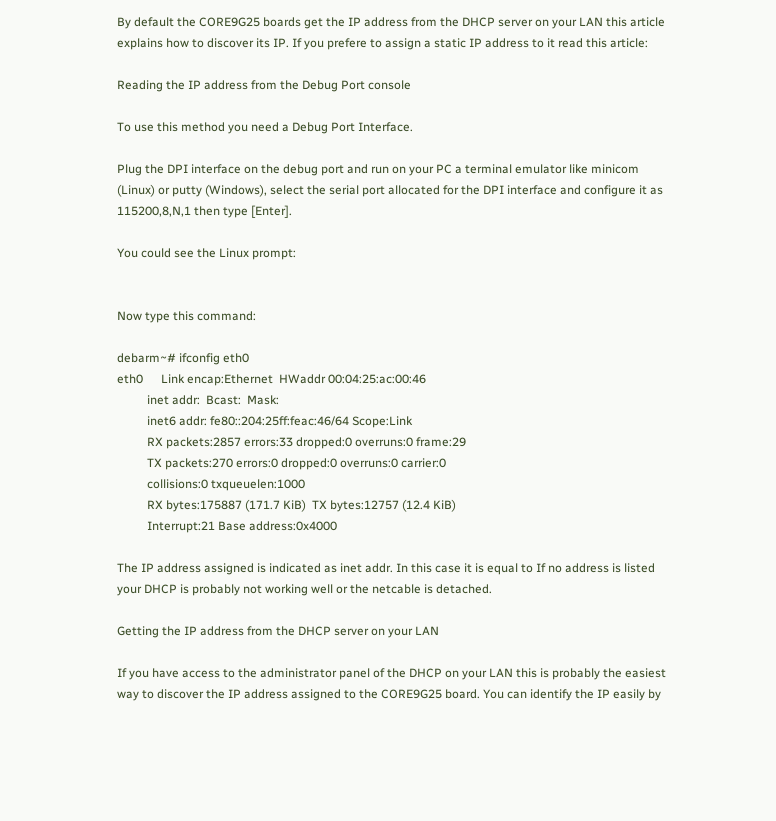By default the CORE9G25 boards get the IP address from the DHCP server on your LAN this article explains how to discover its IP. If you prefere to assign a static IP address to it read this article:

Reading the IP address from the Debug Port console

To use this method you need a Debug Port Interface.

Plug the DPI interface on the debug port and run on your PC a terminal emulator like minicom (Linux) or putty (Windows), select the serial port allocated for the DPI interface and configure it as 115200,8,N,1 then type [Enter].

You could see the Linux prompt:


Now type this command:

debarm~# ifconfig eth0
eth0      Link encap:Ethernet  HWaddr 00:04:25:ac:00:46
          inet addr:  Bcast:  Mask:
          inet6 addr: fe80::204:25ff:feac:46/64 Scope:Link
          RX packets:2857 errors:33 dropped:0 overruns:0 frame:29
          TX packets:270 errors:0 dropped:0 overruns:0 carrier:0
          collisions:0 txqueuelen:1000
          RX bytes:175887 (171.7 KiB)  TX bytes:12757 (12.4 KiB)
          Interrupt:21 Base address:0x4000

The IP address assigned is indicated as inet addr. In this case it is equal to If no address is listed your DHCP is probably not working well or the netcable is detached.

Getting the IP address from the DHCP server on your LAN

If you have access to the administrator panel of the DHCP on your LAN this is probably the easiest way to discover the IP address assigned to the CORE9G25 board. You can identify the IP easily by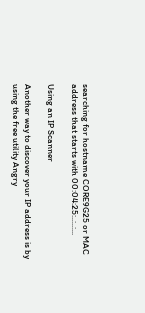searching for hostname CORE9G25 or MAC address that starts with 00:04:25:..:..:...

Using an IP Scanner

Another way to discover your IP address is by using the free utility Angry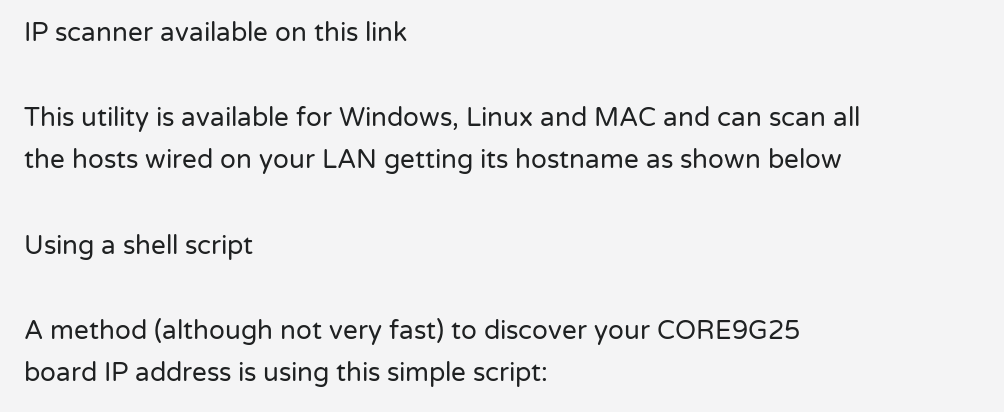IP scanner available on this link

This utility is available for Windows, Linux and MAC and can scan all the hosts wired on your LAN getting its hostname as shown below

Using a shell script

A method (although not very fast) to discover your CORE9G25 board IP address is using this simple script: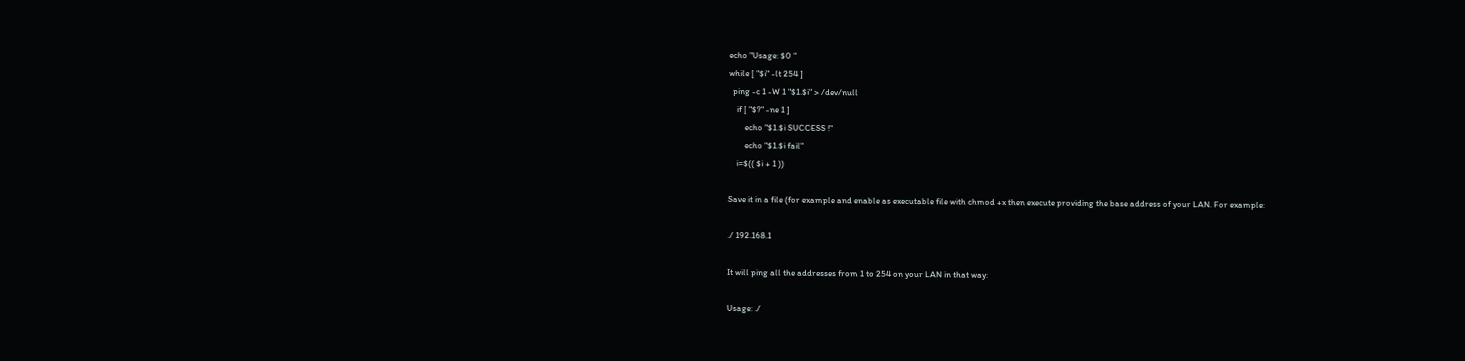echo "Usage: $0 "
while [ "$i" -lt 254 ]
  ping -c 1 -W 1 "$1.$i" > /dev/null
    if [ "$?" -ne 1 ]
        echo "$1.$i SUCCESS !"
        echo "$1.$i fail"
    i=$(( $i + 1 ))

Save it in a file (for example and enable as executable file with chmod +x then execute providing the base address of your LAN. For example:

./ 192.168.1

It will ping all the addresses from 1 to 254 on your LAN in that way:

Usage: ./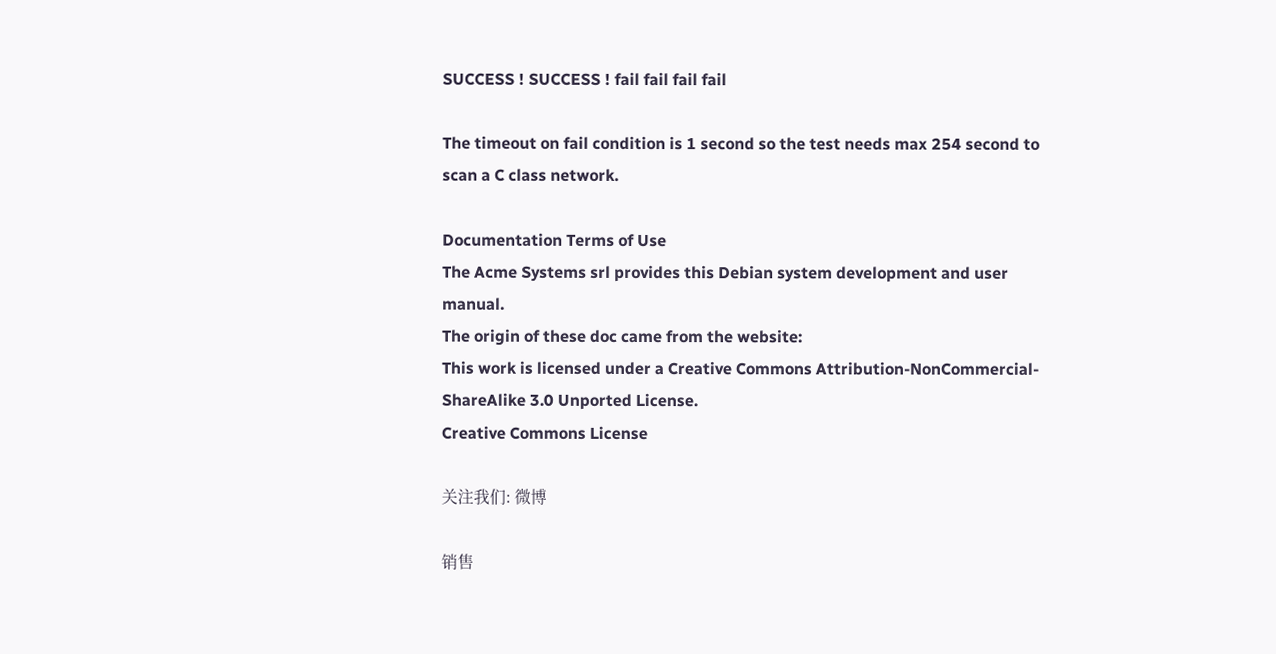SUCCESS ! SUCCESS ! fail fail fail fail

The timeout on fail condition is 1 second so the test needs max 254 second to scan a C class network.

Documentation Terms of Use
The Acme Systems srl provides this Debian system development and user manual.
The origin of these doc came from the website:
This work is licensed under a Creative Commons Attribution-NonCommercial-ShareAlike 3.0 Unported License.
Creative Commons License

关注我们: 微博

销售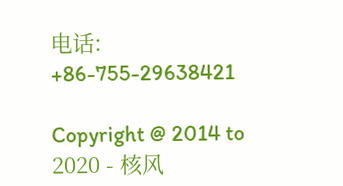电话: +86-755-29638421

Copyright @ 2014 to 2020 - 核风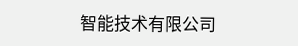智能技术有限公司